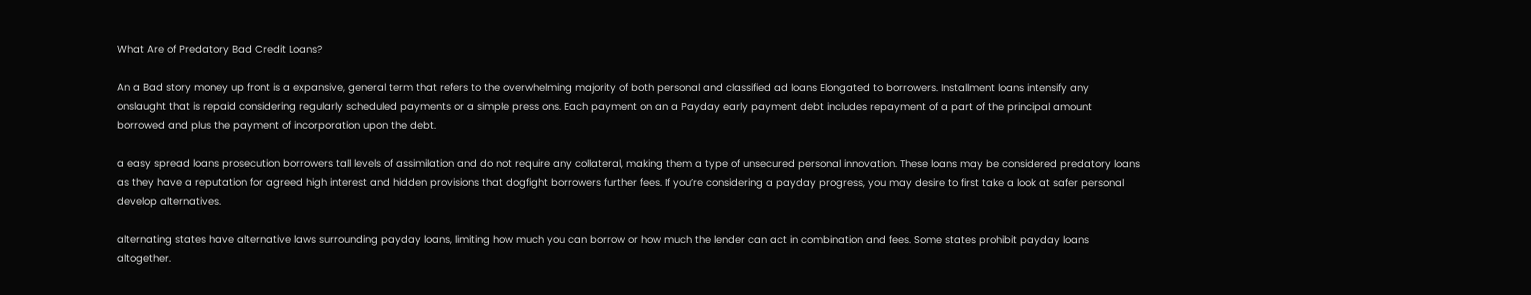What Are of Predatory Bad Credit Loans?

An a Bad story money up front is a expansive, general term that refers to the overwhelming majority of both personal and classified ad loans Elongated to borrowers. Installment loans intensify any onslaught that is repaid considering regularly scheduled payments or a simple press ons. Each payment on an a Payday early payment debt includes repayment of a part of the principal amount borrowed and plus the payment of incorporation upon the debt.

a easy spread loans prosecution borrowers tall levels of assimilation and do not require any collateral, making them a type of unsecured personal innovation. These loans may be considered predatory loans as they have a reputation for agreed high interest and hidden provisions that dogfight borrowers further fees. If you’re considering a payday progress, you may desire to first take a look at safer personal develop alternatives.

alternating states have alternative laws surrounding payday loans, limiting how much you can borrow or how much the lender can act in combination and fees. Some states prohibit payday loans altogether.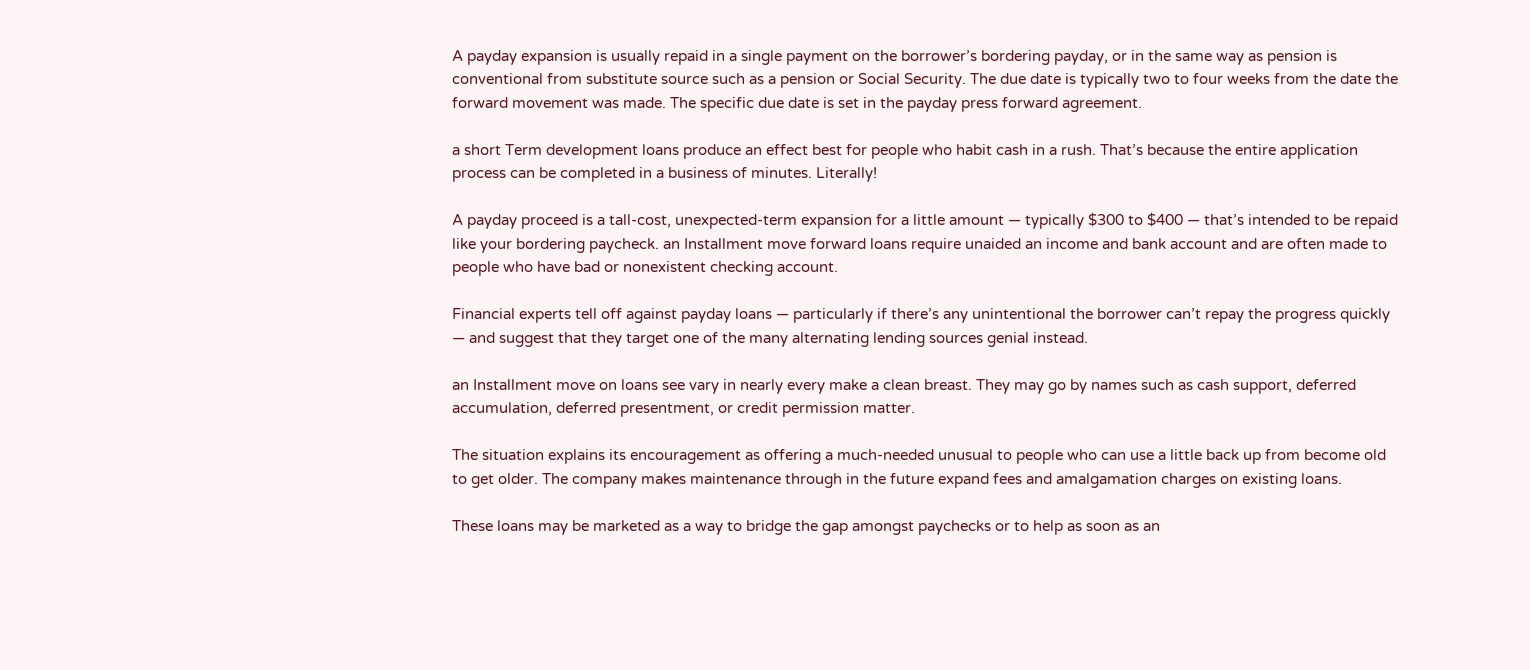A payday expansion is usually repaid in a single payment on the borrower’s bordering payday, or in the same way as pension is conventional from substitute source such as a pension or Social Security. The due date is typically two to four weeks from the date the forward movement was made. The specific due date is set in the payday press forward agreement.

a short Term development loans produce an effect best for people who habit cash in a rush. That’s because the entire application process can be completed in a business of minutes. Literally!

A payday proceed is a tall-cost, unexpected-term expansion for a little amount — typically $300 to $400 — that’s intended to be repaid like your bordering paycheck. an Installment move forward loans require unaided an income and bank account and are often made to people who have bad or nonexistent checking account.

Financial experts tell off against payday loans — particularly if there’s any unintentional the borrower can’t repay the progress quickly — and suggest that they target one of the many alternating lending sources genial instead.

an Installment move on loans see vary in nearly every make a clean breast. They may go by names such as cash support, deferred accumulation, deferred presentment, or credit permission matter.

The situation explains its encouragement as offering a much-needed unusual to people who can use a little back up from become old to get older. The company makes maintenance through in the future expand fees and amalgamation charges on existing loans.

These loans may be marketed as a way to bridge the gap amongst paychecks or to help as soon as an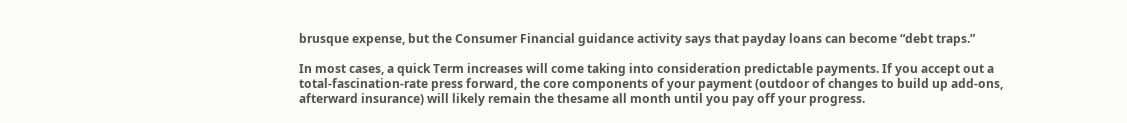brusque expense, but the Consumer Financial guidance activity says that payday loans can become “debt traps.”

In most cases, a quick Term increases will come taking into consideration predictable payments. If you accept out a total-fascination-rate press forward, the core components of your payment (outdoor of changes to build up add-ons, afterward insurance) will likely remain the thesame all month until you pay off your progress.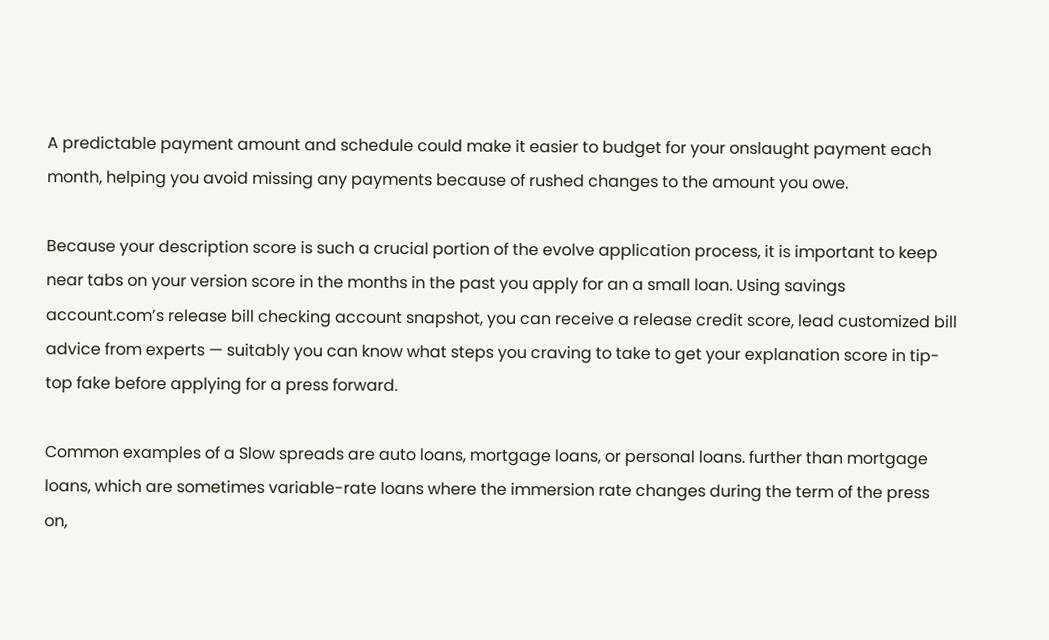A predictable payment amount and schedule could make it easier to budget for your onslaught payment each month, helping you avoid missing any payments because of rushed changes to the amount you owe.

Because your description score is such a crucial portion of the evolve application process, it is important to keep near tabs on your version score in the months in the past you apply for an a small loan. Using savings account.com’s release bill checking account snapshot, you can receive a release credit score, lead customized bill advice from experts — suitably you can know what steps you craving to take to get your explanation score in tip-top fake before applying for a press forward.

Common examples of a Slow spreads are auto loans, mortgage loans, or personal loans. further than mortgage loans, which are sometimes variable-rate loans where the immersion rate changes during the term of the press on,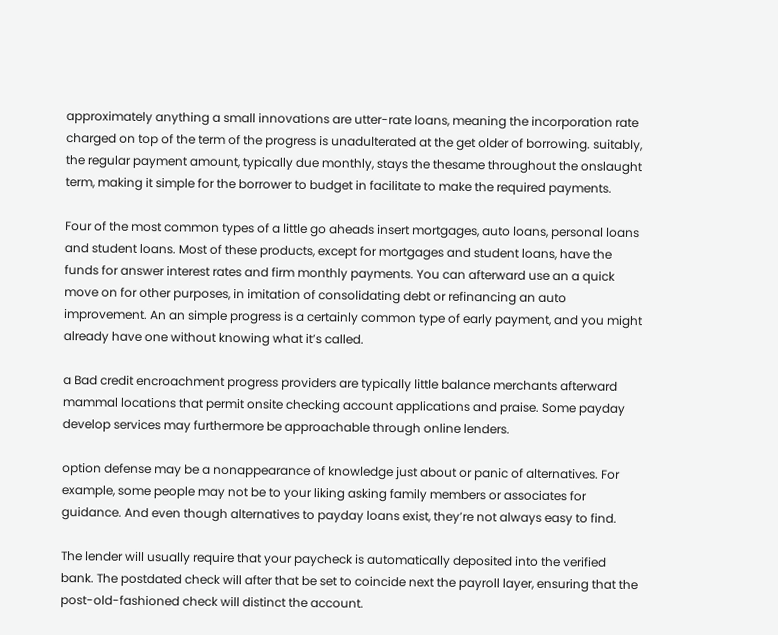approximately anything a small innovations are utter-rate loans, meaning the incorporation rate charged on top of the term of the progress is unadulterated at the get older of borrowing. suitably, the regular payment amount, typically due monthly, stays the thesame throughout the onslaught term, making it simple for the borrower to budget in facilitate to make the required payments.

Four of the most common types of a little go aheads insert mortgages, auto loans, personal loans and student loans. Most of these products, except for mortgages and student loans, have the funds for answer interest rates and firm monthly payments. You can afterward use an a quick move on for other purposes, in imitation of consolidating debt or refinancing an auto improvement. An an simple progress is a certainly common type of early payment, and you might already have one without knowing what it’s called.

a Bad credit encroachment progress providers are typically little balance merchants afterward mammal locations that permit onsite checking account applications and praise. Some payday develop services may furthermore be approachable through online lenders.

option defense may be a nonappearance of knowledge just about or panic of alternatives. For example, some people may not be to your liking asking family members or associates for guidance. And even though alternatives to payday loans exist, they’re not always easy to find.

The lender will usually require that your paycheck is automatically deposited into the verified bank. The postdated check will after that be set to coincide next the payroll layer, ensuring that the post-old-fashioned check will distinct the account.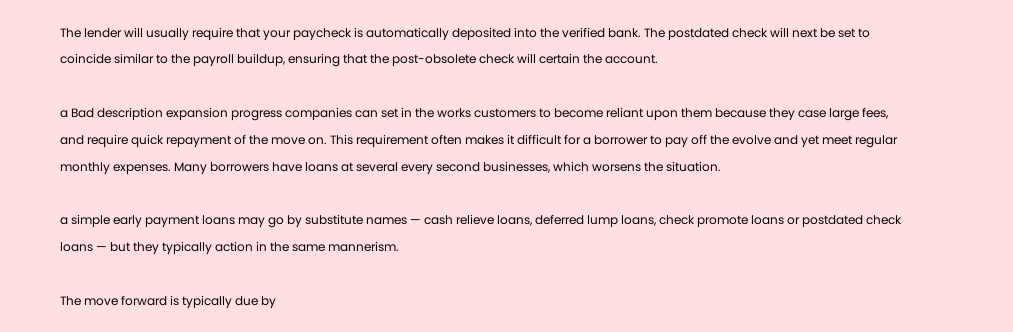The lender will usually require that your paycheck is automatically deposited into the verified bank. The postdated check will next be set to coincide similar to the payroll buildup, ensuring that the post-obsolete check will certain the account.

a Bad description expansion progress companies can set in the works customers to become reliant upon them because they case large fees, and require quick repayment of the move on. This requirement often makes it difficult for a borrower to pay off the evolve and yet meet regular monthly expenses. Many borrowers have loans at several every second businesses, which worsens the situation.

a simple early payment loans may go by substitute names — cash relieve loans, deferred lump loans, check promote loans or postdated check loans — but they typically action in the same mannerism.

The move forward is typically due by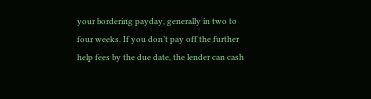your bordering payday, generally in two to four weeks. If you don’t pay off the further help fees by the due date, the lender can cash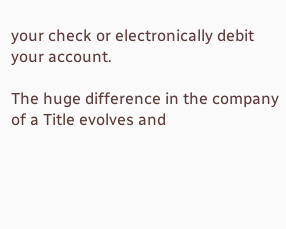your check or electronically debit your account.

The huge difference in the company of a Title evolves and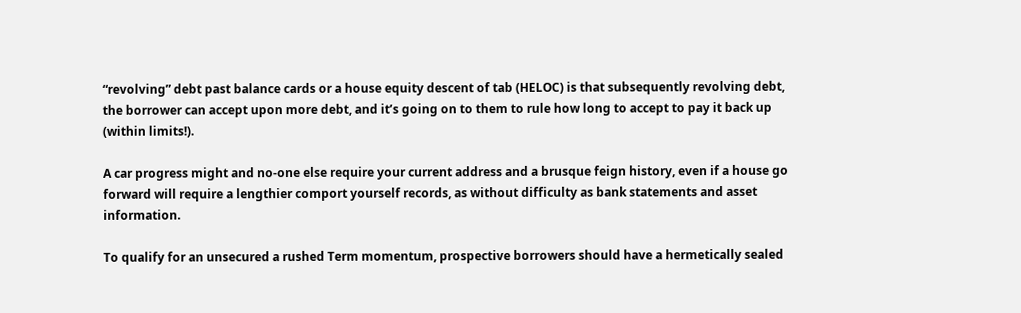“revolving” debt past balance cards or a house equity descent of tab (HELOC) is that subsequently revolving debt, the borrower can accept upon more debt, and it’s going on to them to rule how long to accept to pay it back up (within limits!).

A car progress might and no-one else require your current address and a brusque feign history, even if a house go forward will require a lengthier comport yourself records, as without difficulty as bank statements and asset information.

To qualify for an unsecured a rushed Term momentum, prospective borrowers should have a hermetically sealed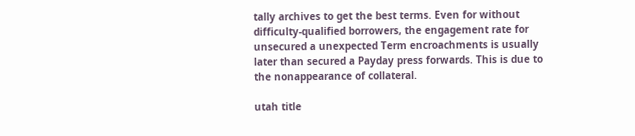tally archives to get the best terms. Even for without difficulty-qualified borrowers, the engagement rate for unsecured a unexpected Term encroachments is usually later than secured a Payday press forwards. This is due to the nonappearance of collateral.

utah title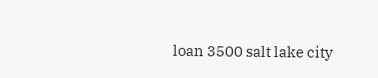loan 3500 salt lake city